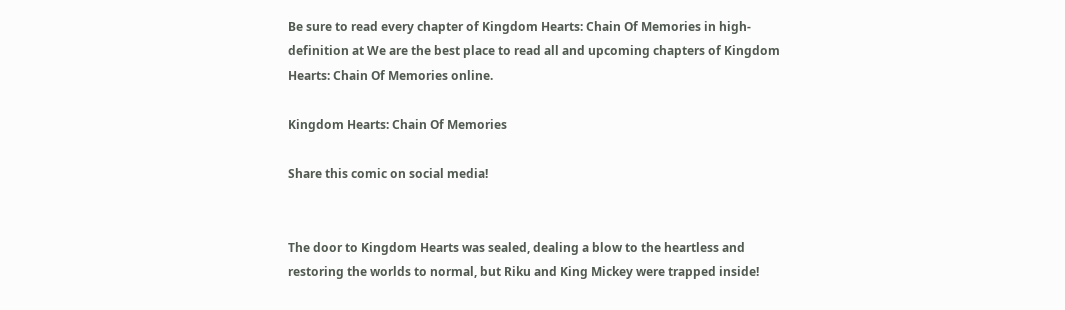Be sure to read every chapter of Kingdom Hearts: Chain Of Memories in high-definition at We are the best place to read all and upcoming chapters of Kingdom Hearts: Chain Of Memories online.

Kingdom Hearts: Chain Of Memories

Share this comic on social media!


The door to Kingdom Hearts was sealed, dealing a blow to the heartless and restoring the worlds to normal, but Riku and King Mickey were trapped inside!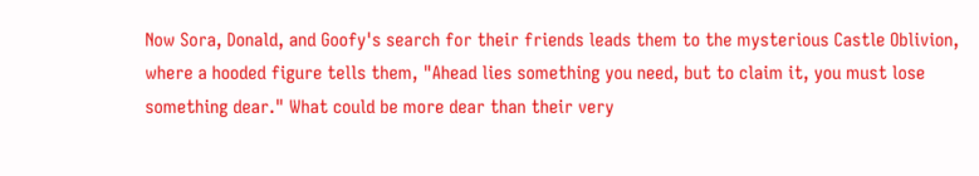Now Sora, Donald, and Goofy's search for their friends leads them to the mysterious Castle Oblivion, where a hooded figure tells them, "Ahead lies something you need, but to claim it, you must lose something dear." What could be more dear than their very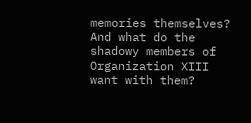memories themselves? And what do the shadowy members of Organization XIII want with them?